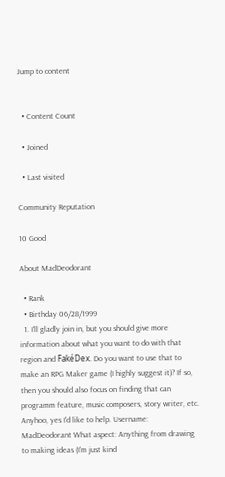Jump to content


  • Content Count

  • Joined

  • Last visited

Community Reputation

10 Good

About MadDeodorant

  • Rank
  • Birthday 06/28/1999
  1. I'll gladly join in, but you should give more information about what you want to do with that region and FakéDex. Do you want to use that to make an RPG Maker game (I highly suggest it)? If so, then you should also focus on finding that can programm feature, music composers, story writer, etc. Anyhoo, yes I'd like to help. Username: MadDeodorant What aspect: Anything from drawing to making ideas (I'm just kind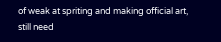of weak at spriting and making official art, still need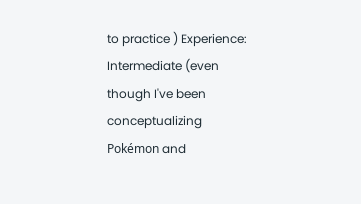to practice ) Experience: Intermediate (even though I've been conceptualizing Pokémon and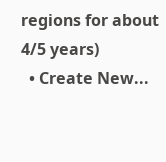regions for about 4/5 years)
  • Create New...